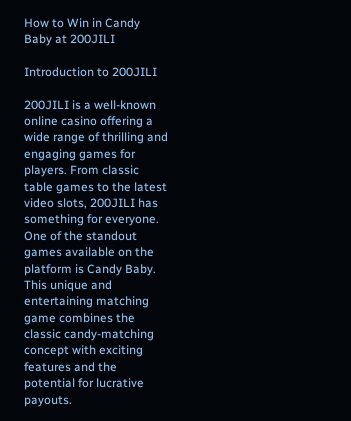How to Win in Candy Baby at 200JILI

Introduction to 200JILI

200JILI is a well-known online casino offering a wide range of thrilling and engaging games for players. From classic table games to the latest video slots, 200JILI has something for everyone. One of the standout games available on the platform is Candy Baby. This unique and entertaining matching game combines the classic candy-matching concept with exciting features and the potential for lucrative payouts.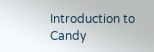Introduction to Candy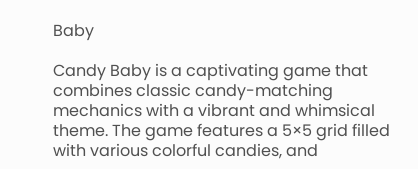Baby

Candy Baby is a captivating game that combines classic candy-matching mechanics with a vibrant and whimsical theme. The game features a 5×5 grid filled with various colorful candies, and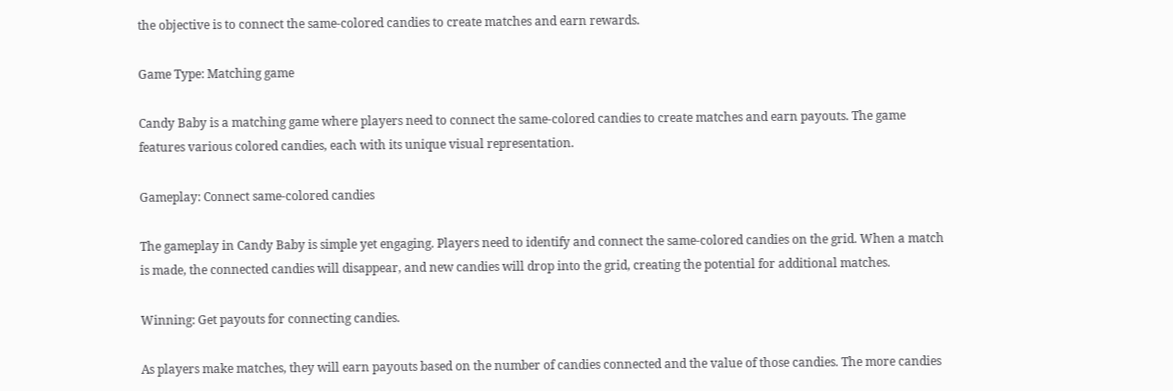the objective is to connect the same-colored candies to create matches and earn rewards.

Game Type: Matching game

Candy Baby is a matching game where players need to connect the same-colored candies to create matches and earn payouts. The game features various colored candies, each with its unique visual representation.

Gameplay: Connect same-colored candies

The gameplay in Candy Baby is simple yet engaging. Players need to identify and connect the same-colored candies on the grid. When a match is made, the connected candies will disappear, and new candies will drop into the grid, creating the potential for additional matches.

Winning: Get payouts for connecting candies.

As players make matches, they will earn payouts based on the number of candies connected and the value of those candies. The more candies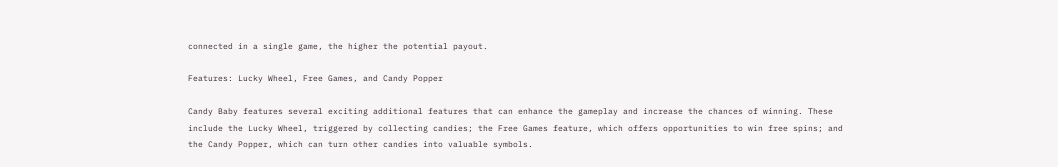connected in a single game, the higher the potential payout.

Features: Lucky Wheel, Free Games, and Candy Popper

Candy Baby features several exciting additional features that can enhance the gameplay and increase the chances of winning. These include the Lucky Wheel, triggered by collecting candies; the Free Games feature, which offers opportunities to win free spins; and the Candy Popper, which can turn other candies into valuable symbols.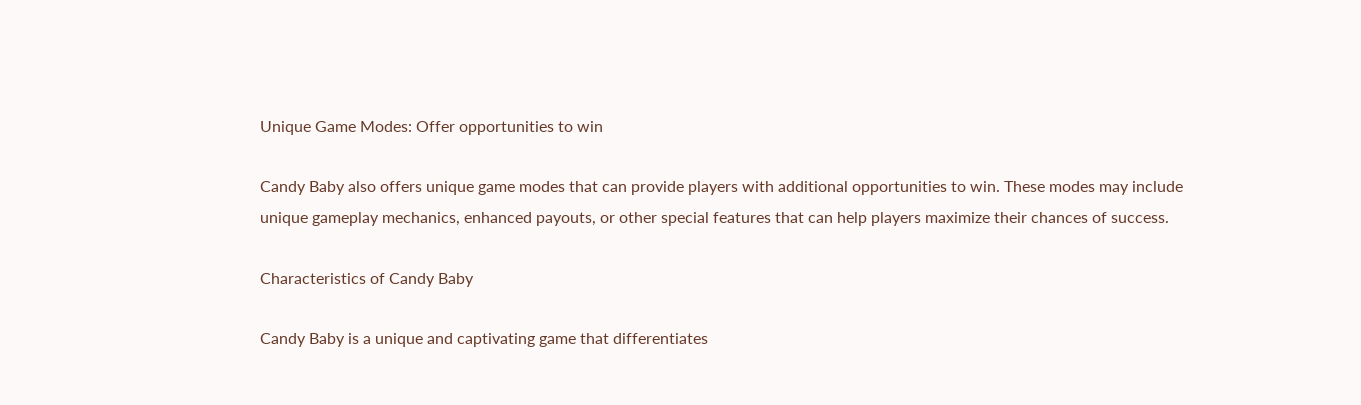Unique Game Modes: Offer opportunities to win

Candy Baby also offers unique game modes that can provide players with additional opportunities to win. These modes may include unique gameplay mechanics, enhanced payouts, or other special features that can help players maximize their chances of success.

Characteristics of Candy Baby

Candy Baby is a unique and captivating game that differentiates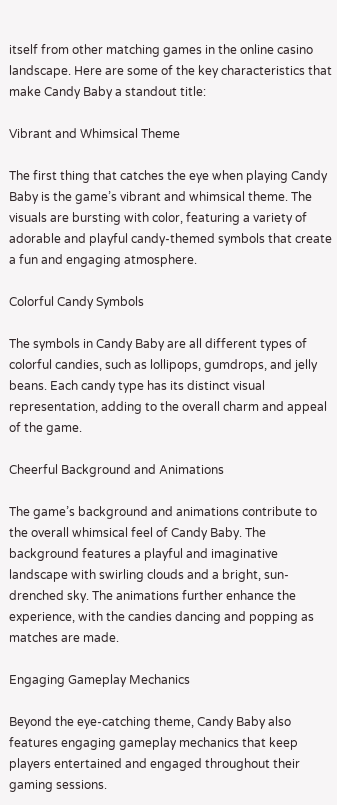itself from other matching games in the online casino landscape. Here are some of the key characteristics that make Candy Baby a standout title:

Vibrant and Whimsical Theme

The first thing that catches the eye when playing Candy Baby is the game’s vibrant and whimsical theme. The visuals are bursting with color, featuring a variety of adorable and playful candy-themed symbols that create a fun and engaging atmosphere.

Colorful Candy Symbols

The symbols in Candy Baby are all different types of colorful candies, such as lollipops, gumdrops, and jelly beans. Each candy type has its distinct visual representation, adding to the overall charm and appeal of the game.

Cheerful Background and Animations

The game’s background and animations contribute to the overall whimsical feel of Candy Baby. The background features a playful and imaginative landscape with swirling clouds and a bright, sun-drenched sky. The animations further enhance the experience, with the candies dancing and popping as matches are made.

Engaging Gameplay Mechanics

Beyond the eye-catching theme, Candy Baby also features engaging gameplay mechanics that keep players entertained and engaged throughout their gaming sessions.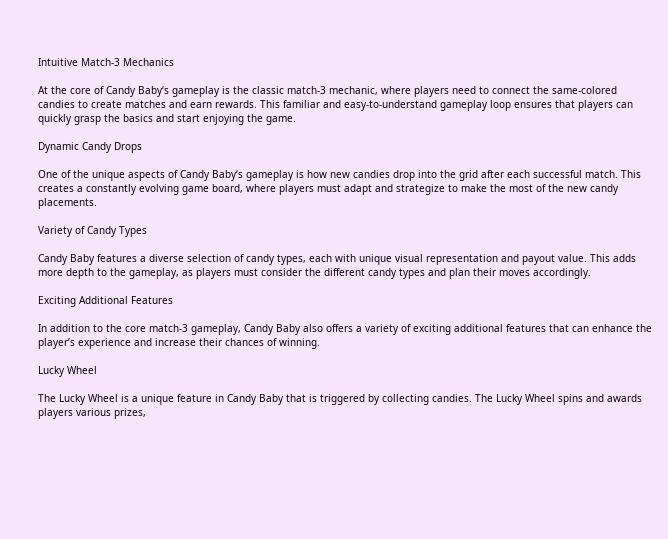Intuitive Match-3 Mechanics

At the core of Candy Baby‘s gameplay is the classic match-3 mechanic, where players need to connect the same-colored candies to create matches and earn rewards. This familiar and easy-to-understand gameplay loop ensures that players can quickly grasp the basics and start enjoying the game.

Dynamic Candy Drops

One of the unique aspects of Candy Baby‘s gameplay is how new candies drop into the grid after each successful match. This creates a constantly evolving game board, where players must adapt and strategize to make the most of the new candy placements.

Variety of Candy Types

Candy Baby features a diverse selection of candy types, each with unique visual representation and payout value. This adds more depth to the gameplay, as players must consider the different candy types and plan their moves accordingly.

Exciting Additional Features

In addition to the core match-3 gameplay, Candy Baby also offers a variety of exciting additional features that can enhance the player’s experience and increase their chances of winning.

Lucky Wheel

The Lucky Wheel is a unique feature in Candy Baby that is triggered by collecting candies. The Lucky Wheel spins and awards players various prizes,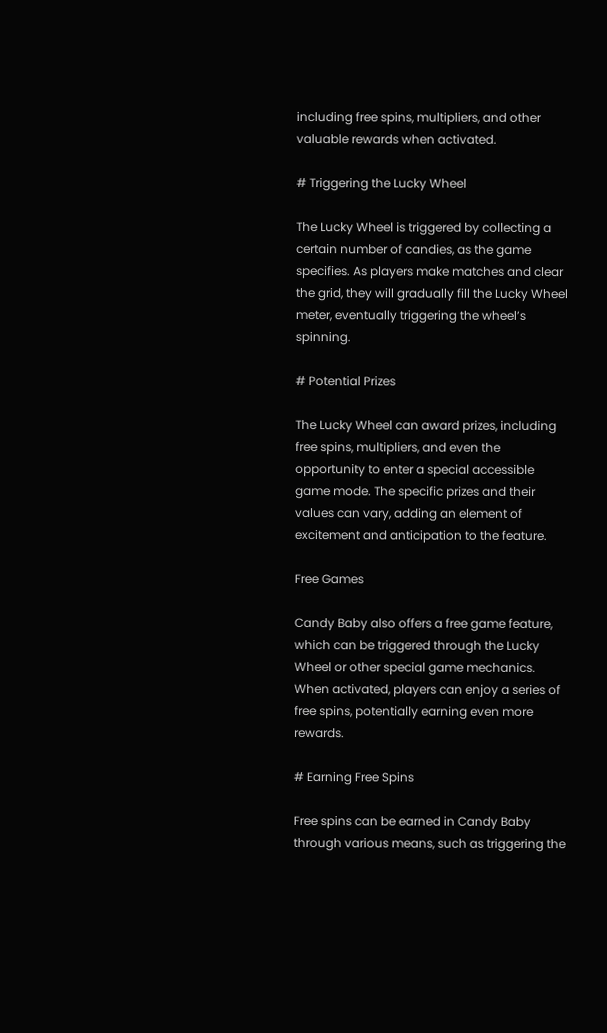including free spins, multipliers, and other valuable rewards when activated.

# Triggering the Lucky Wheel

The Lucky Wheel is triggered by collecting a certain number of candies, as the game specifies. As players make matches and clear the grid, they will gradually fill the Lucky Wheel meter, eventually triggering the wheel’s spinning.

# Potential Prizes

The Lucky Wheel can award prizes, including free spins, multipliers, and even the opportunity to enter a special accessible game mode. The specific prizes and their values can vary, adding an element of excitement and anticipation to the feature.

Free Games

Candy Baby also offers a free game feature, which can be triggered through the Lucky Wheel or other special game mechanics. When activated, players can enjoy a series of free spins, potentially earning even more rewards.

# Earning Free Spins

Free spins can be earned in Candy Baby through various means, such as triggering the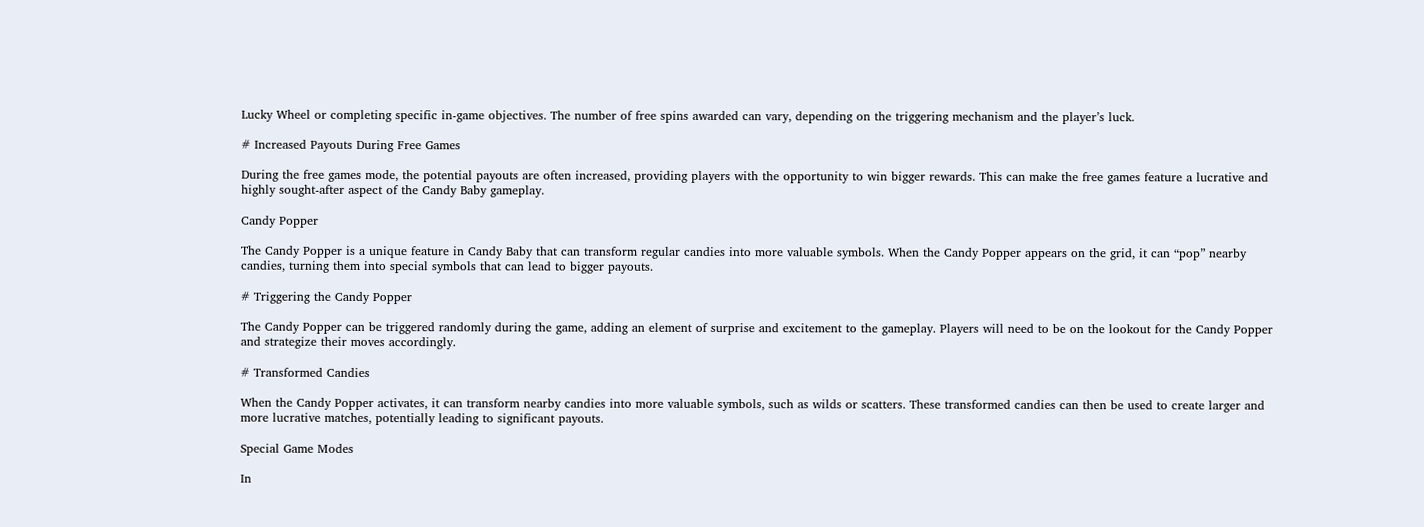Lucky Wheel or completing specific in-game objectives. The number of free spins awarded can vary, depending on the triggering mechanism and the player’s luck.

# Increased Payouts During Free Games

During the free games mode, the potential payouts are often increased, providing players with the opportunity to win bigger rewards. This can make the free games feature a lucrative and highly sought-after aspect of the Candy Baby gameplay.

Candy Popper

The Candy Popper is a unique feature in Candy Baby that can transform regular candies into more valuable symbols. When the Candy Popper appears on the grid, it can “pop” nearby candies, turning them into special symbols that can lead to bigger payouts.

# Triggering the Candy Popper

The Candy Popper can be triggered randomly during the game, adding an element of surprise and excitement to the gameplay. Players will need to be on the lookout for the Candy Popper and strategize their moves accordingly.

# Transformed Candies

When the Candy Popper activates, it can transform nearby candies into more valuable symbols, such as wilds or scatters. These transformed candies can then be used to create larger and more lucrative matches, potentially leading to significant payouts.

Special Game Modes

In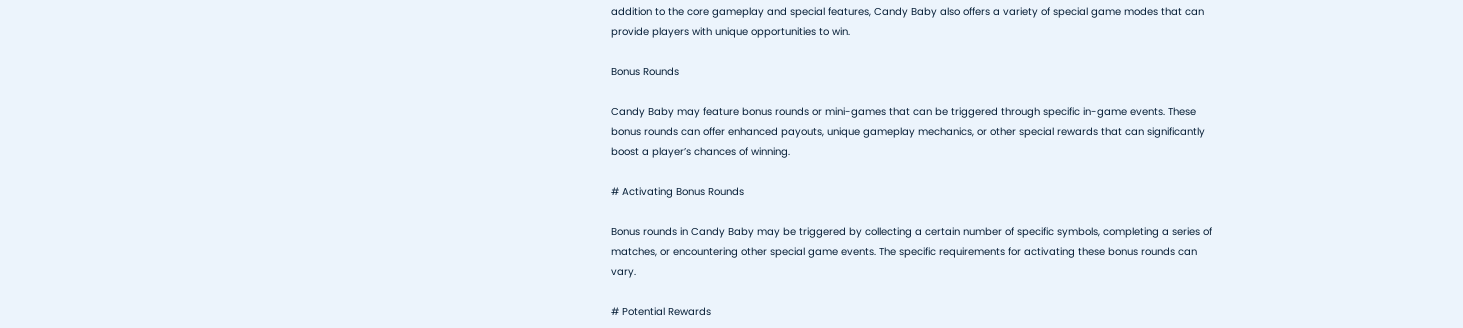addition to the core gameplay and special features, Candy Baby also offers a variety of special game modes that can provide players with unique opportunities to win.

Bonus Rounds

Candy Baby may feature bonus rounds or mini-games that can be triggered through specific in-game events. These bonus rounds can offer enhanced payouts, unique gameplay mechanics, or other special rewards that can significantly boost a player’s chances of winning.

# Activating Bonus Rounds

Bonus rounds in Candy Baby may be triggered by collecting a certain number of specific symbols, completing a series of matches, or encountering other special game events. The specific requirements for activating these bonus rounds can vary.

# Potential Rewards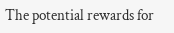The potential rewards for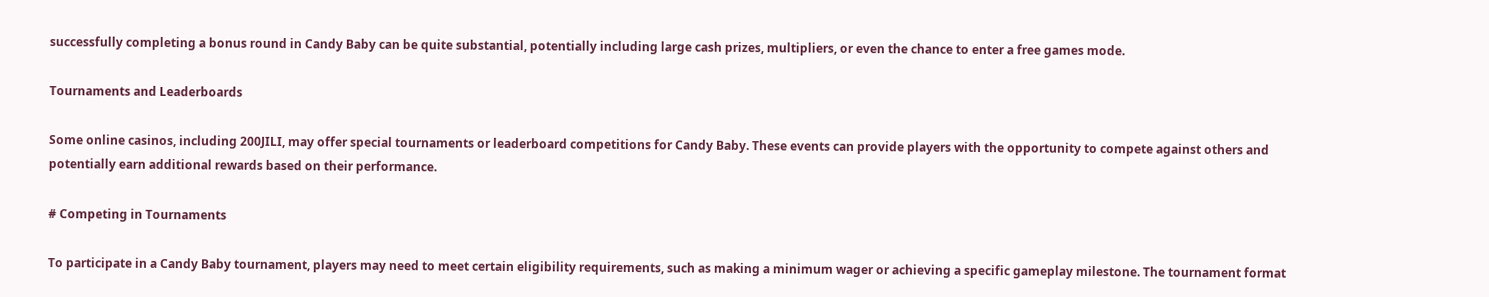successfully completing a bonus round in Candy Baby can be quite substantial, potentially including large cash prizes, multipliers, or even the chance to enter a free games mode.

Tournaments and Leaderboards

Some online casinos, including 200JILI, may offer special tournaments or leaderboard competitions for Candy Baby. These events can provide players with the opportunity to compete against others and potentially earn additional rewards based on their performance.

# Competing in Tournaments

To participate in a Candy Baby tournament, players may need to meet certain eligibility requirements, such as making a minimum wager or achieving a specific gameplay milestone. The tournament format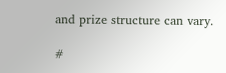and prize structure can vary.

#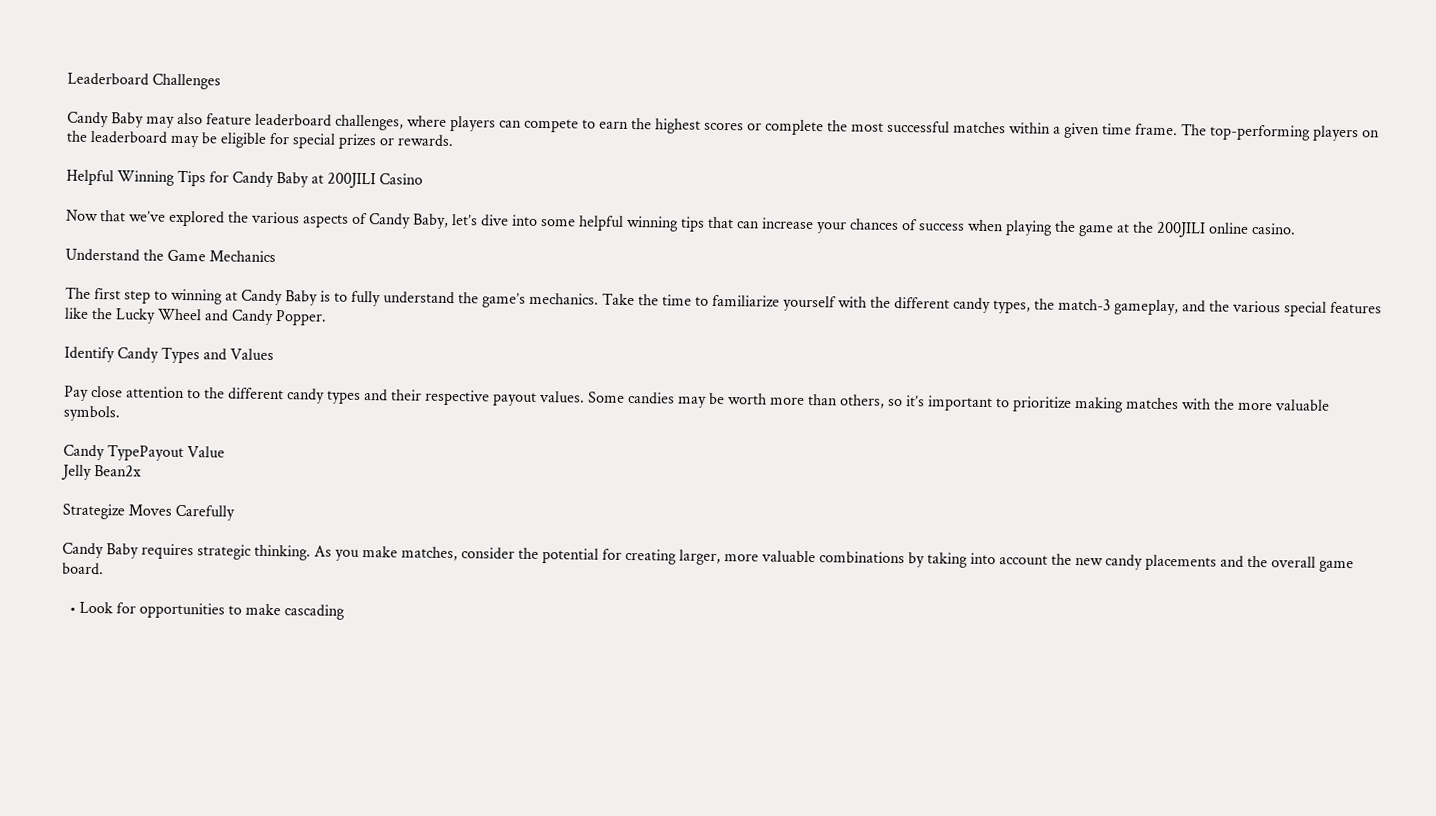Leaderboard Challenges

Candy Baby may also feature leaderboard challenges, where players can compete to earn the highest scores or complete the most successful matches within a given time frame. The top-performing players on the leaderboard may be eligible for special prizes or rewards.

Helpful Winning Tips for Candy Baby at 200JILI Casino

Now that we’ve explored the various aspects of Candy Baby, let’s dive into some helpful winning tips that can increase your chances of success when playing the game at the 200JILI online casino.

Understand the Game Mechanics

The first step to winning at Candy Baby is to fully understand the game’s mechanics. Take the time to familiarize yourself with the different candy types, the match-3 gameplay, and the various special features like the Lucky Wheel and Candy Popper.

Identify Candy Types and Values

Pay close attention to the different candy types and their respective payout values. Some candies may be worth more than others, so it’s important to prioritize making matches with the more valuable symbols.

Candy TypePayout Value
Jelly Bean2x

Strategize Moves Carefully

Candy Baby requires strategic thinking. As you make matches, consider the potential for creating larger, more valuable combinations by taking into account the new candy placements and the overall game board.

  • Look for opportunities to make cascading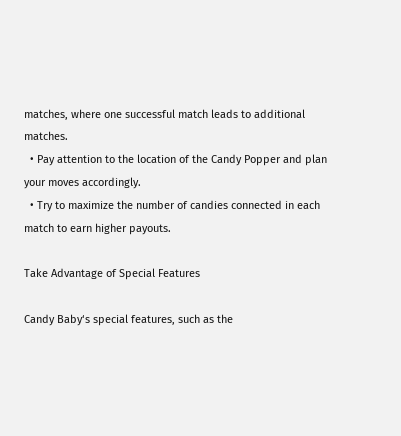matches, where one successful match leads to additional matches.
  • Pay attention to the location of the Candy Popper and plan your moves accordingly.
  • Try to maximize the number of candies connected in each match to earn higher payouts.

Take Advantage of Special Features

Candy Baby‘s special features, such as the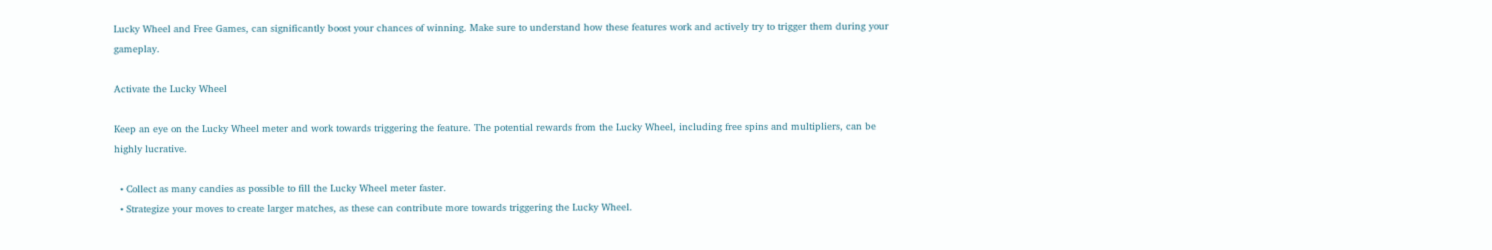Lucky Wheel and Free Games, can significantly boost your chances of winning. Make sure to understand how these features work and actively try to trigger them during your gameplay.

Activate the Lucky Wheel

Keep an eye on the Lucky Wheel meter and work towards triggering the feature. The potential rewards from the Lucky Wheel, including free spins and multipliers, can be highly lucrative.

  • Collect as many candies as possible to fill the Lucky Wheel meter faster.
  • Strategize your moves to create larger matches, as these can contribute more towards triggering the Lucky Wheel.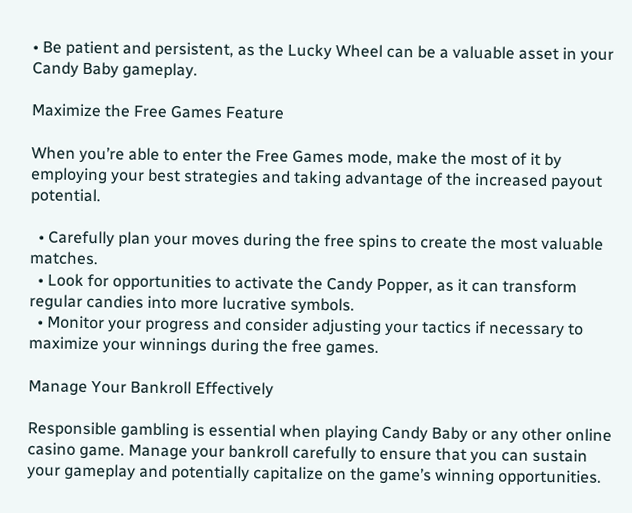• Be patient and persistent, as the Lucky Wheel can be a valuable asset in your Candy Baby gameplay.

Maximize the Free Games Feature

When you’re able to enter the Free Games mode, make the most of it by employing your best strategies and taking advantage of the increased payout potential.

  • Carefully plan your moves during the free spins to create the most valuable matches.
  • Look for opportunities to activate the Candy Popper, as it can transform regular candies into more lucrative symbols.
  • Monitor your progress and consider adjusting your tactics if necessary to maximize your winnings during the free games.

Manage Your Bankroll Effectively

Responsible gambling is essential when playing Candy Baby or any other online casino game. Manage your bankroll carefully to ensure that you can sustain your gameplay and potentially capitalize on the game’s winning opportunities.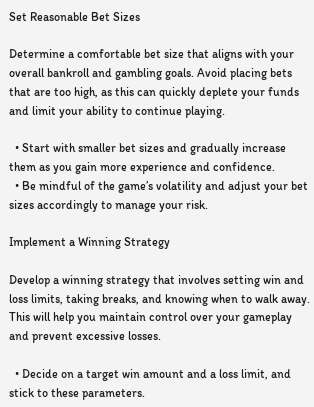Set Reasonable Bet Sizes

Determine a comfortable bet size that aligns with your overall bankroll and gambling goals. Avoid placing bets that are too high, as this can quickly deplete your funds and limit your ability to continue playing.

  • Start with smaller bet sizes and gradually increase them as you gain more experience and confidence.
  • Be mindful of the game’s volatility and adjust your bet sizes accordingly to manage your risk.

Implement a Winning Strategy

Develop a winning strategy that involves setting win and loss limits, taking breaks, and knowing when to walk away. This will help you maintain control over your gameplay and prevent excessive losses.

  • Decide on a target win amount and a loss limit, and stick to these parameters.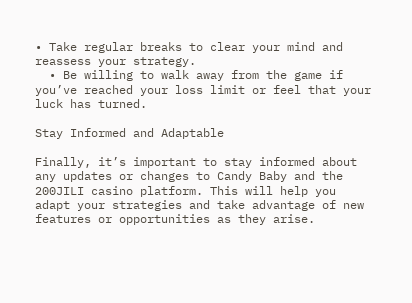• Take regular breaks to clear your mind and reassess your strategy.
  • Be willing to walk away from the game if you’ve reached your loss limit or feel that your luck has turned.

Stay Informed and Adaptable

Finally, it’s important to stay informed about any updates or changes to Candy Baby and the 200JILI casino platform. This will help you adapt your strategies and take advantage of new features or opportunities as they arise.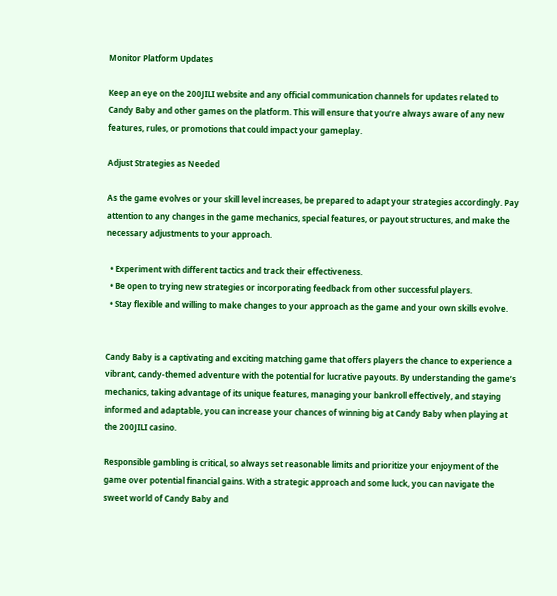Monitor Platform Updates

Keep an eye on the 200JILI website and any official communication channels for updates related to Candy Baby and other games on the platform. This will ensure that you’re always aware of any new features, rules, or promotions that could impact your gameplay.

Adjust Strategies as Needed

As the game evolves or your skill level increases, be prepared to adapt your strategies accordingly. Pay attention to any changes in the game mechanics, special features, or payout structures, and make the necessary adjustments to your approach.

  • Experiment with different tactics and track their effectiveness.
  • Be open to trying new strategies or incorporating feedback from other successful players.
  • Stay flexible and willing to make changes to your approach as the game and your own skills evolve.


Candy Baby is a captivating and exciting matching game that offers players the chance to experience a vibrant, candy-themed adventure with the potential for lucrative payouts. By understanding the game’s mechanics, taking advantage of its unique features, managing your bankroll effectively, and staying informed and adaptable, you can increase your chances of winning big at Candy Baby when playing at the 200JILI casino.

Responsible gambling is critical, so always set reasonable limits and prioritize your enjoyment of the game over potential financial gains. With a strategic approach and some luck, you can navigate the sweet world of Candy Baby and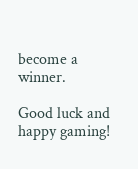become a winner.

Good luck and happy gaming!